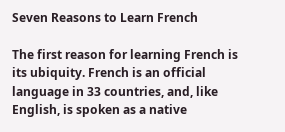Seven Reasons to Learn French

The first reason for learning French is its ubiquity. French is an official language in 33 countries, and, like English, is spoken as a native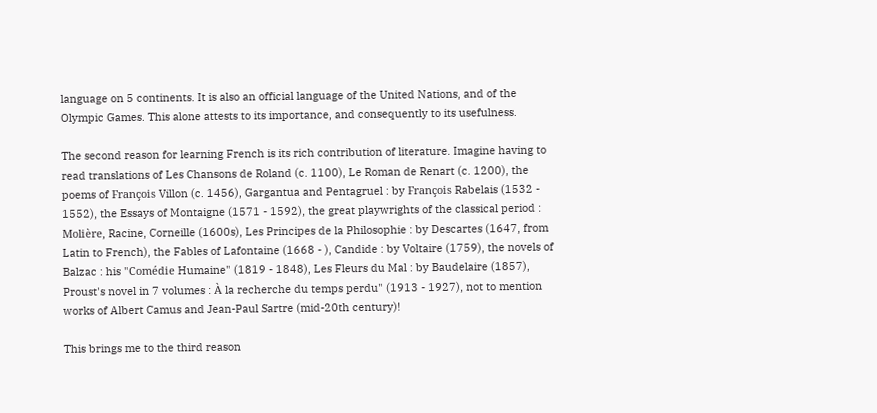language on 5 continents. It is also an official language of the United Nations, and of the Olympic Games. This alone attests to its importance, and consequently to its usefulness.

The second reason for learning French is its rich contribution of literature. Imagine having to read translations of Les Chansons de Roland (c. 1100), Le Roman de Renart (c. 1200), the poems of François Villon (c. 1456), Gargantua and Pentagruel : by François Rabelais (1532 - 1552), the Essays of Montaigne (1571 - 1592), the great playwrights of the classical period : Molière, Racine, Corneille (1600s), Les Principes de la Philosophie : by Descartes (1647, from Latin to French), the Fables of Lafontaine (1668 - ), Candide : by Voltaire (1759), the novels of Balzac : his "Comédie Humaine" (1819 - 1848), Les Fleurs du Mal : by Baudelaire (1857), Proust's novel in 7 volumes : À la recherche du temps perdu" (1913 - 1927), not to mention works of Albert Camus and Jean-Paul Sartre (mid-20th century)!

This brings me to the third reason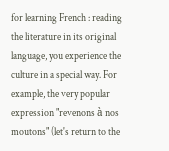for learning French : reading the literature in its original language, you experience the culture in a special way. For example, the very popular expression "revenons à nos moutons" (let's return to the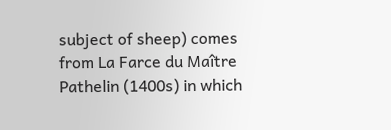subject of sheep) comes from La Farce du Maître Pathelin (1400s) in which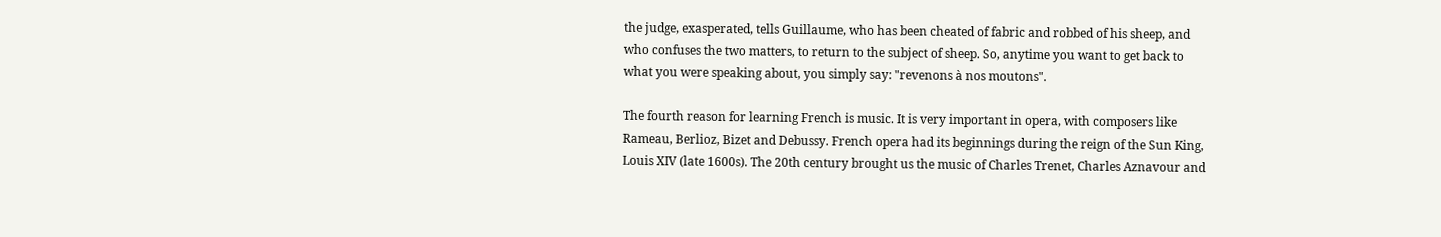the judge, exasperated, tells Guillaume, who has been cheated of fabric and robbed of his sheep, and who confuses the two matters, to return to the subject of sheep. So, anytime you want to get back to what you were speaking about, you simply say: "revenons à nos moutons".

The fourth reason for learning French is music. It is very important in opera, with composers like Rameau, Berlioz, Bizet and Debussy. French opera had its beginnings during the reign of the Sun King, Louis XIV (late 1600s). The 20th century brought us the music of Charles Trenet, Charles Aznavour and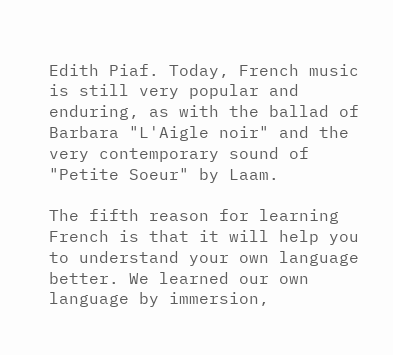Edith Piaf. Today, French music is still very popular and enduring, as with the ballad of Barbara "L'Aigle noir" and the very contemporary sound of "Petite Soeur" by Laam.

The fifth reason for learning French is that it will help you to understand your own language better. We learned our own language by immersion,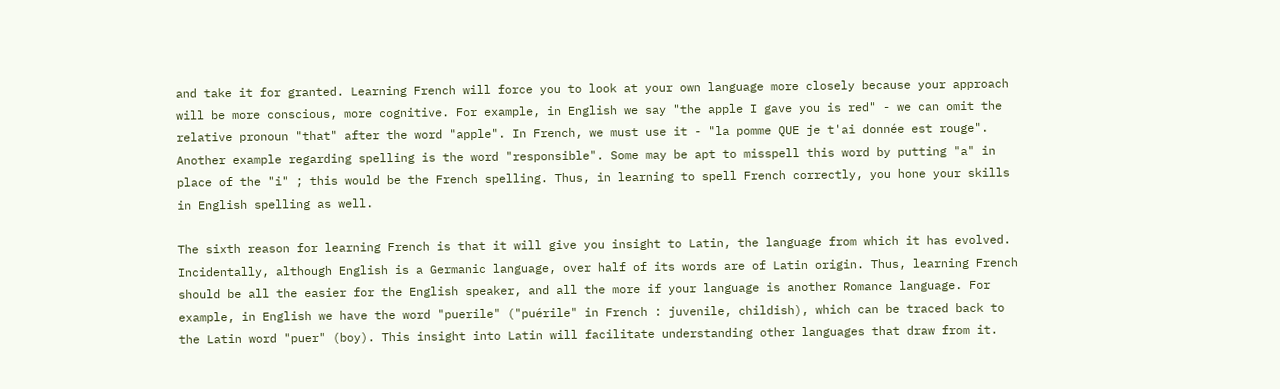and take it for granted. Learning French will force you to look at your own language more closely because your approach will be more conscious, more cognitive. For example, in English we say "the apple I gave you is red" - we can omit the relative pronoun "that" after the word "apple". In French, we must use it - "la pomme QUE je t'ai donnée est rouge". Another example regarding spelling is the word "responsible". Some may be apt to misspell this word by putting "a" in place of the "i" ; this would be the French spelling. Thus, in learning to spell French correctly, you hone your skills in English spelling as well.

The sixth reason for learning French is that it will give you insight to Latin, the language from which it has evolved. Incidentally, although English is a Germanic language, over half of its words are of Latin origin. Thus, learning French should be all the easier for the English speaker, and all the more if your language is another Romance language. For example, in English we have the word "puerile" ("puérile" in French : juvenile, childish), which can be traced back to the Latin word "puer" (boy). This insight into Latin will facilitate understanding other languages that draw from it.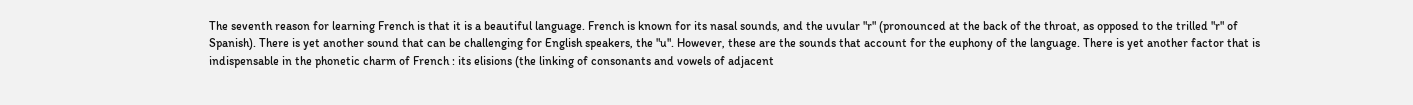The seventh reason for learning French is that it is a beautiful language. French is known for its nasal sounds, and the uvular "r" (pronounced at the back of the throat, as opposed to the trilled "r" of Spanish). There is yet another sound that can be challenging for English speakers, the "u". However, these are the sounds that account for the euphony of the language. There is yet another factor that is indispensable in the phonetic charm of French : its elisions (the linking of consonants and vowels of adjacent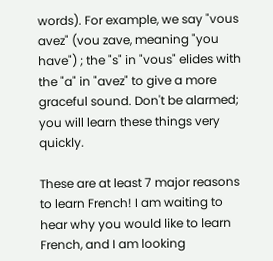words). For example, we say "vous avez" (vou zave, meaning "you have") ; the "s" in "vous" elides with the "a" in "avez" to give a more graceful sound. Don't be alarmed; you will learn these things very quickly.

These are at least 7 major reasons to learn French! I am waiting to hear why you would like to learn French, and I am looking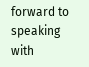forward to speaking with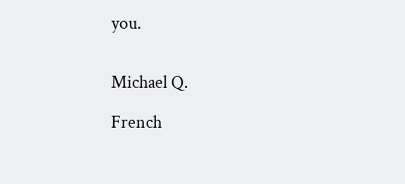you.


Michael Q.

French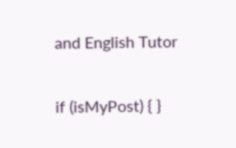and English Tutor

if (isMyPost) { }